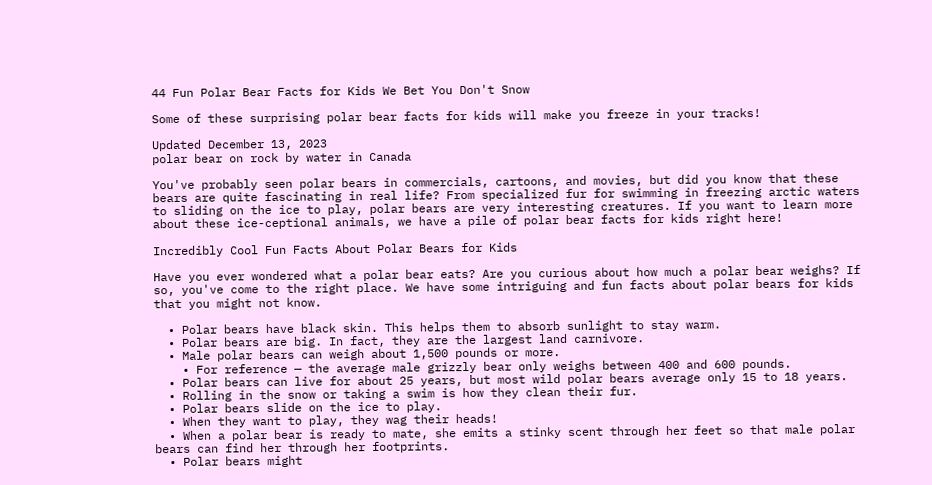44 Fun Polar Bear Facts for Kids We Bet You Don't Snow

Some of these surprising polar bear facts for kids will make you freeze in your tracks!

Updated December 13, 2023
polar bear on rock by water in Canada

You've probably seen polar bears in commercials, cartoons, and movies, but did you know that these bears are quite fascinating in real life? From specialized fur for swimming in freezing arctic waters to sliding on the ice to play, polar bears are very interesting creatures. If you want to learn more about these ice-ceptional animals, we have a pile of polar bear facts for kids right here!

Incredibly Cool Fun Facts About Polar Bears for Kids

Have you ever wondered what a polar bear eats? Are you curious about how much a polar bear weighs? If so, you've come to the right place. We have some intriguing and fun facts about polar bears for kids that you might not know.

  • Polar bears have black skin. This helps them to absorb sunlight to stay warm.
  • Polar bears are big. In fact, they are the largest land carnivore.
  • Male polar bears can weigh about 1,500 pounds or more.
    • For reference — the average male grizzly bear only weighs between 400 and 600 pounds.
  • Polar bears can live for about 25 years, but most wild polar bears average only 15 to 18 years.
  • Rolling in the snow or taking a swim is how they clean their fur.
  • Polar bears slide on the ice to play.
  • When they want to play, they wag their heads!
  • When a polar bear is ready to mate, she emits a stinky scent through her feet so that male polar bears can find her through her footprints.
  • Polar bears might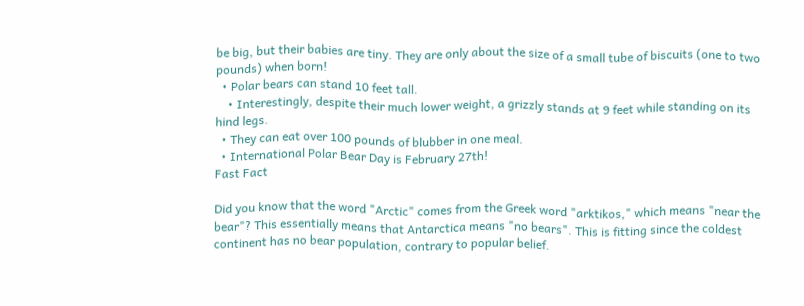be big, but their babies are tiny. They are only about the size of a small tube of biscuits (one to two pounds) when born!
  • Polar bears can stand 10 feet tall.
    • Interestingly, despite their much lower weight, a grizzly stands at 9 feet while standing on its hind legs.
  • They can eat over 100 pounds of blubber in one meal.
  • International Polar Bear Day is February 27th!
Fast Fact

Did you know that the word "Arctic" comes from the Greek word "arktikos," which means "near the bear"? This essentially means that Antarctica means "no bears". This is fitting since the coldest continent has no bear population, contrary to popular belief.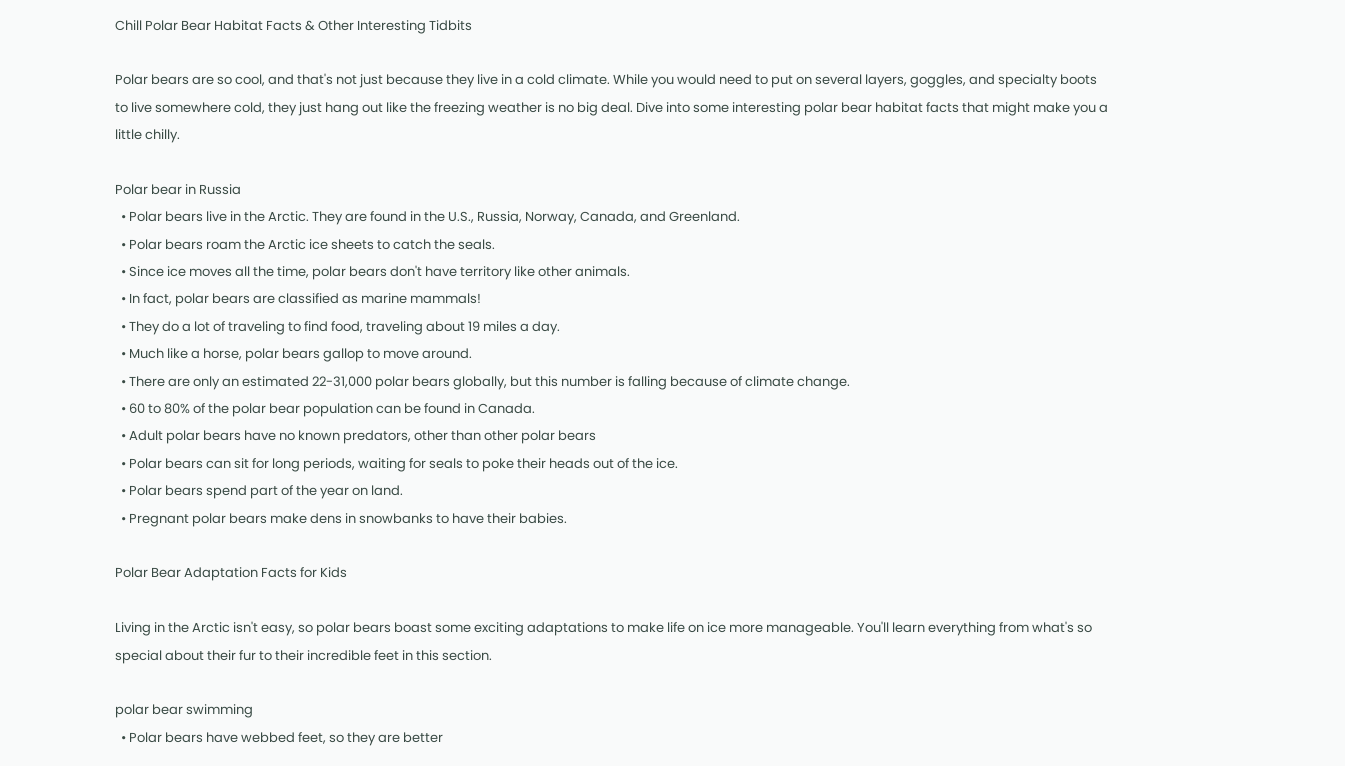Chill Polar Bear Habitat Facts & Other Interesting Tidbits

Polar bears are so cool, and that's not just because they live in a cold climate. While you would need to put on several layers, goggles, and specialty boots to live somewhere cold, they just hang out like the freezing weather is no big deal. Dive into some interesting polar bear habitat facts that might make you a little chilly.

Polar bear in Russia
  • Polar bears live in the Arctic. They are found in the U.S., Russia, Norway, Canada, and Greenland.
  • Polar bears roam the Arctic ice sheets to catch the seals.
  • Since ice moves all the time, polar bears don't have territory like other animals.
  • In fact, polar bears are classified as marine mammals!
  • They do a lot of traveling to find food, traveling about 19 miles a day.
  • Much like a horse, polar bears gallop to move around.
  • There are only an estimated 22-31,000 polar bears globally, but this number is falling because of climate change.
  • 60 to 80% of the polar bear population can be found in Canada.
  • Adult polar bears have no known predators, other than other polar bears
  • Polar bears can sit for long periods, waiting for seals to poke their heads out of the ice.
  • Polar bears spend part of the year on land.
  • Pregnant polar bears make dens in snowbanks to have their babies.

Polar Bear Adaptation Facts for Kids

Living in the Arctic isn't easy, so polar bears boast some exciting adaptations to make life on ice more manageable. You'll learn everything from what's so special about their fur to their incredible feet in this section.

polar bear swimming
  • Polar bears have webbed feet, so they are better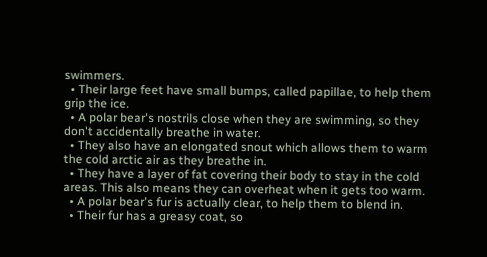swimmers.
  • Their large feet have small bumps, called papillae, to help them grip the ice.
  • A polar bear's nostrils close when they are swimming, so they don't accidentally breathe in water.
  • They also have an elongated snout which allows them to warm the cold arctic air as they breathe in.
  • They have a layer of fat covering their body to stay in the cold areas. This also means they can overheat when it gets too warm.
  • A polar bear's fur is actually clear, to help them to blend in.
  • Their fur has a greasy coat, so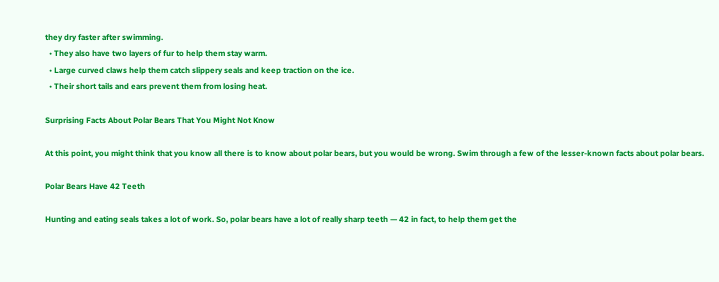they dry faster after swimming.
  • They also have two layers of fur to help them stay warm.
  • Large curved claws help them catch slippery seals and keep traction on the ice.
  • Their short tails and ears prevent them from losing heat.

Surprising Facts About Polar Bears That You Might Not Know

At this point, you might think that you know all there is to know about polar bears, but you would be wrong. Swim through a few of the lesser-known facts about polar bears.

Polar Bears Have 42 Teeth

Hunting and eating seals takes a lot of work. So, polar bears have a lot of really sharp teeth — 42 in fact, to help them get the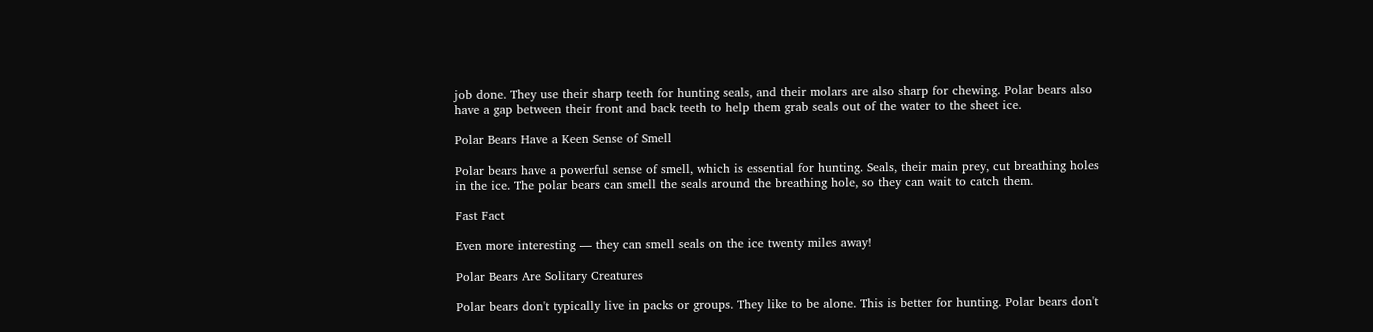job done. They use their sharp teeth for hunting seals, and their molars are also sharp for chewing. Polar bears also have a gap between their front and back teeth to help them grab seals out of the water to the sheet ice.

Polar Bears Have a Keen Sense of Smell

Polar bears have a powerful sense of smell, which is essential for hunting. Seals, their main prey, cut breathing holes in the ice. The polar bears can smell the seals around the breathing hole, so they can wait to catch them.

Fast Fact

Even more interesting — they can smell seals on the ice twenty miles away!

Polar Bears Are Solitary Creatures

Polar bears don't typically live in packs or groups. They like to be alone. This is better for hunting. Polar bears don't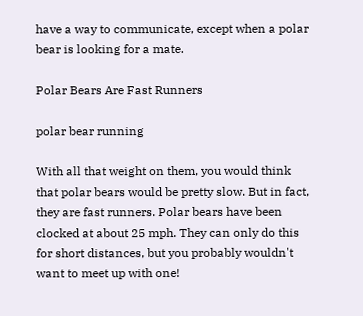have a way to communicate, except when a polar bear is looking for a mate.

Polar Bears Are Fast Runners

polar bear running

With all that weight on them, you would think that polar bears would be pretty slow. But in fact, they are fast runners. Polar bears have been clocked at about 25 mph. They can only do this for short distances, but you probably wouldn't want to meet up with one!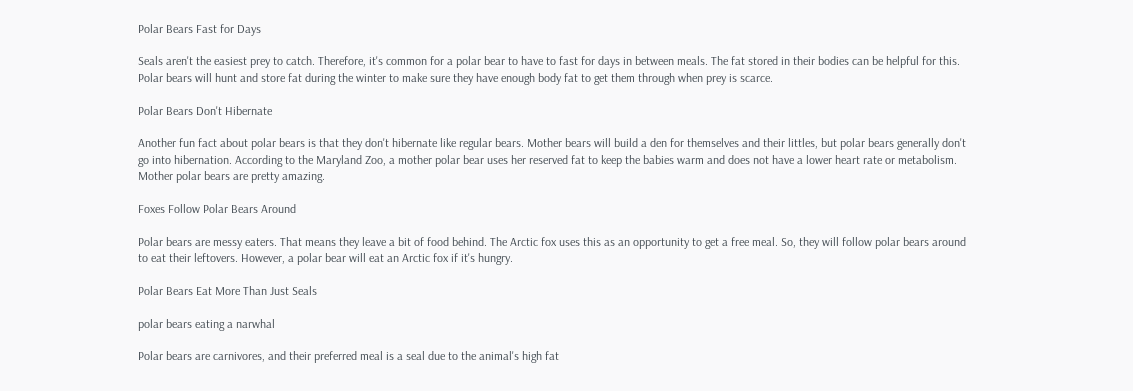Polar Bears Fast for Days

Seals aren't the easiest prey to catch. Therefore, it's common for a polar bear to have to fast for days in between meals. The fat stored in their bodies can be helpful for this. Polar bears will hunt and store fat during the winter to make sure they have enough body fat to get them through when prey is scarce.

Polar Bears Don't Hibernate

Another fun fact about polar bears is that they don't hibernate like regular bears. Mother bears will build a den for themselves and their littles, but polar bears generally don't go into hibernation. According to the Maryland Zoo, a mother polar bear uses her reserved fat to keep the babies warm and does not have a lower heart rate or metabolism. Mother polar bears are pretty amazing.

Foxes Follow Polar Bears Around

Polar bears are messy eaters. That means they leave a bit of food behind. The Arctic fox uses this as an opportunity to get a free meal. So, they will follow polar bears around to eat their leftovers. However, a polar bear will eat an Arctic fox if it's hungry.

Polar Bears Eat More Than Just Seals

polar bears eating a narwhal

Polar bears are carnivores, and their preferred meal is a seal due to the animal's high fat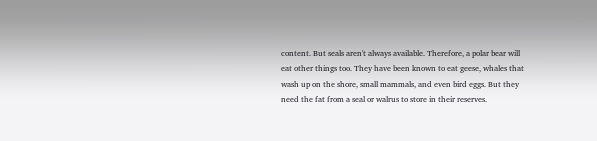content. But seals aren't always available. Therefore, a polar bear will eat other things too. They have been known to eat geese, whales that wash up on the shore, small mammals, and even bird eggs. But they need the fat from a seal or walrus to store in their reserves.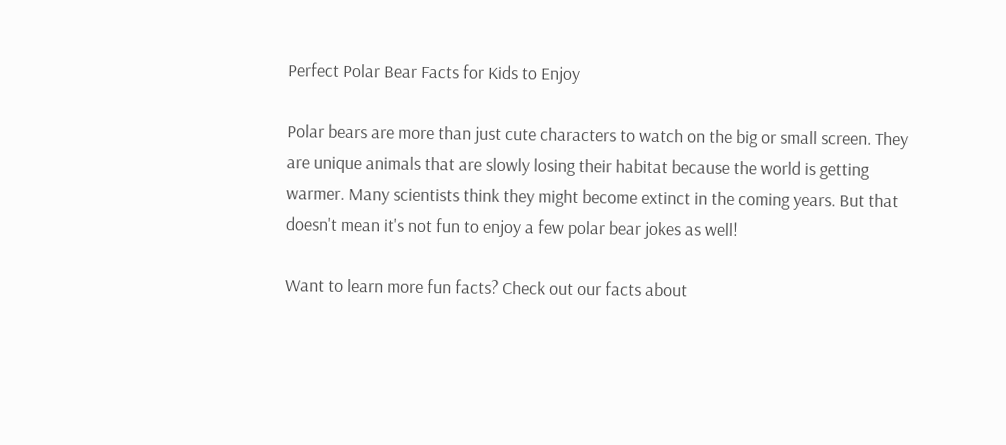Perfect Polar Bear Facts for Kids to Enjoy

Polar bears are more than just cute characters to watch on the big or small screen. They are unique animals that are slowly losing their habitat because the world is getting warmer. Many scientists think they might become extinct in the coming years. But that doesn't mean it's not fun to enjoy a few polar bear jokes as well!

Want to learn more fun facts? Check out our facts about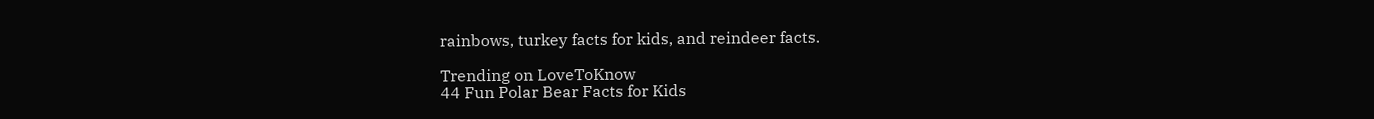rainbows, turkey facts for kids, and reindeer facts.

Trending on LoveToKnow
44 Fun Polar Bear Facts for Kids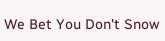We Bet You Don't Snow